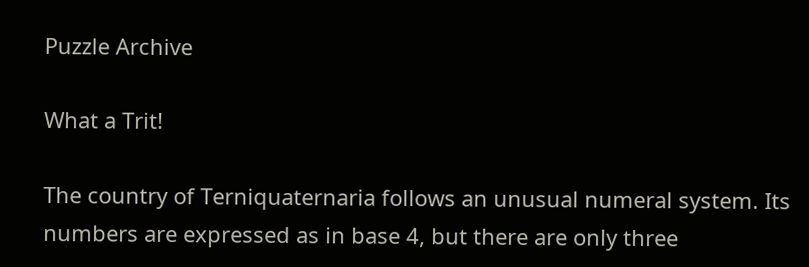Puzzle Archive

What a Trit!

The country of Terniquaternaria follows an unusual numeral system. Its numbers are expressed as in base 4, but there are only three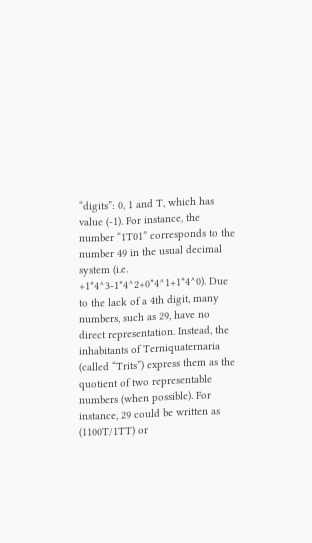“digits”: 0, 1 and T, which has value (-1). For instance, the number “1T01” corresponds to the number 49 in the usual decimal system (i.e. +1*4^3-1*4^2+0*4^1+1*4^0). Due to the lack of a 4th digit, many numbers, such as 29, have no direct representation. Instead, the inhabitants of Terniquaternaria (called “Trits”) express them as the quotient of two representable numbers (when possible). For instance, 29 could be written as (1100T/1TT) or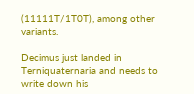(11111T/1T0T), among other variants.

Decimus just landed in Terniquaternaria and needs to write down his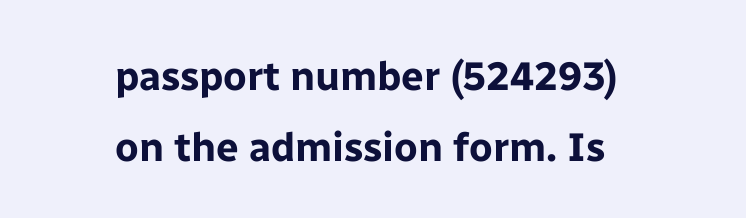passport number (524293) on the admission form. Is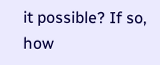it possible? If so, how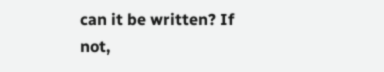can it be written? If not,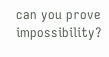can you prove impossibility?